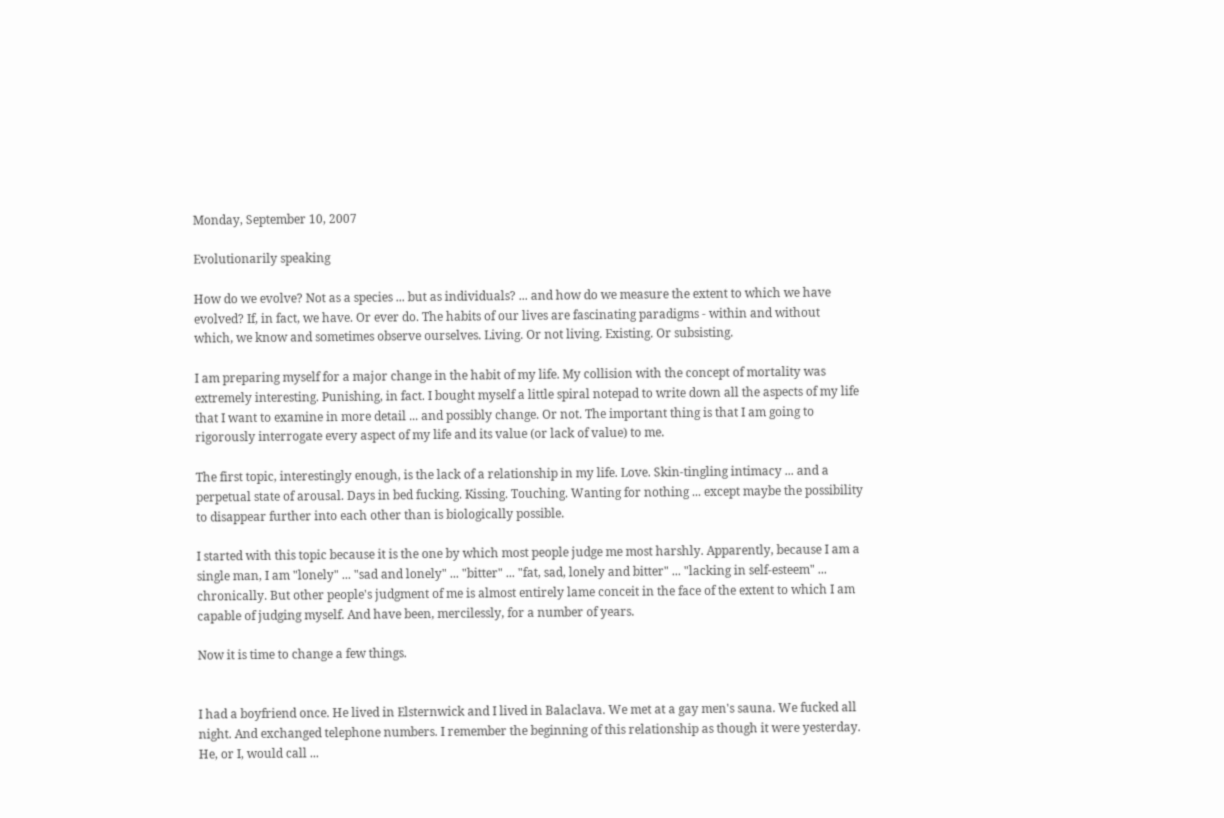Monday, September 10, 2007

Evolutionarily speaking

How do we evolve? Not as a species ... but as individuals? ... and how do we measure the extent to which we have evolved? If, in fact, we have. Or ever do. The habits of our lives are fascinating paradigms - within and without which, we know and sometimes observe ourselves. Living. Or not living. Existing. Or subsisting.

I am preparing myself for a major change in the habit of my life. My collision with the concept of mortality was extremely interesting. Punishing, in fact. I bought myself a little spiral notepad to write down all the aspects of my life that I want to examine in more detail ... and possibly change. Or not. The important thing is that I am going to rigorously interrogate every aspect of my life and its value (or lack of value) to me.

The first topic, interestingly enough, is the lack of a relationship in my life. Love. Skin-tingling intimacy ... and a perpetual state of arousal. Days in bed fucking. Kissing. Touching. Wanting for nothing ... except maybe the possibility to disappear further into each other than is biologically possible.

I started with this topic because it is the one by which most people judge me most harshly. Apparently, because I am a single man, I am "lonely" ... "sad and lonely" ... "bitter" ... "fat, sad, lonely and bitter" ... "lacking in self-esteem" ... chronically. But other people's judgment of me is almost entirely lame conceit in the face of the extent to which I am capable of judging myself. And have been, mercilessly, for a number of years.

Now it is time to change a few things.


I had a boyfriend once. He lived in Elsternwick and I lived in Balaclava. We met at a gay men's sauna. We fucked all night. And exchanged telephone numbers. I remember the beginning of this relationship as though it were yesterday. He, or I, would call ...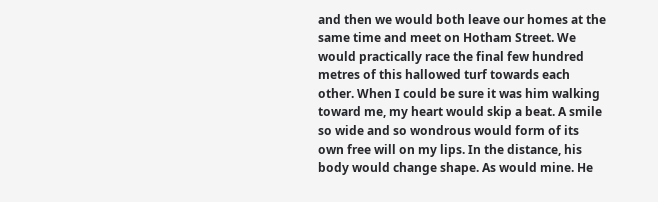and then we would both leave our homes at the same time and meet on Hotham Street. We would practically race the final few hundred metres of this hallowed turf towards each other. When I could be sure it was him walking toward me, my heart would skip a beat. A smile so wide and so wondrous would form of its own free will on my lips. In the distance, his body would change shape. As would mine. He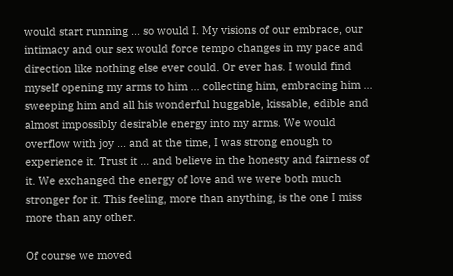would start running ... so would I. My visions of our embrace, our intimacy and our sex would force tempo changes in my pace and direction like nothing else ever could. Or ever has. I would find myself opening my arms to him ... collecting him, embracing him ... sweeping him and all his wonderful huggable, kissable, edible and almost impossibly desirable energy into my arms. We would overflow with joy ... and at the time, I was strong enough to experience it. Trust it ... and believe in the honesty and fairness of it. We exchanged the energy of love and we were both much stronger for it. This feeling, more than anything, is the one I miss more than any other.

Of course we moved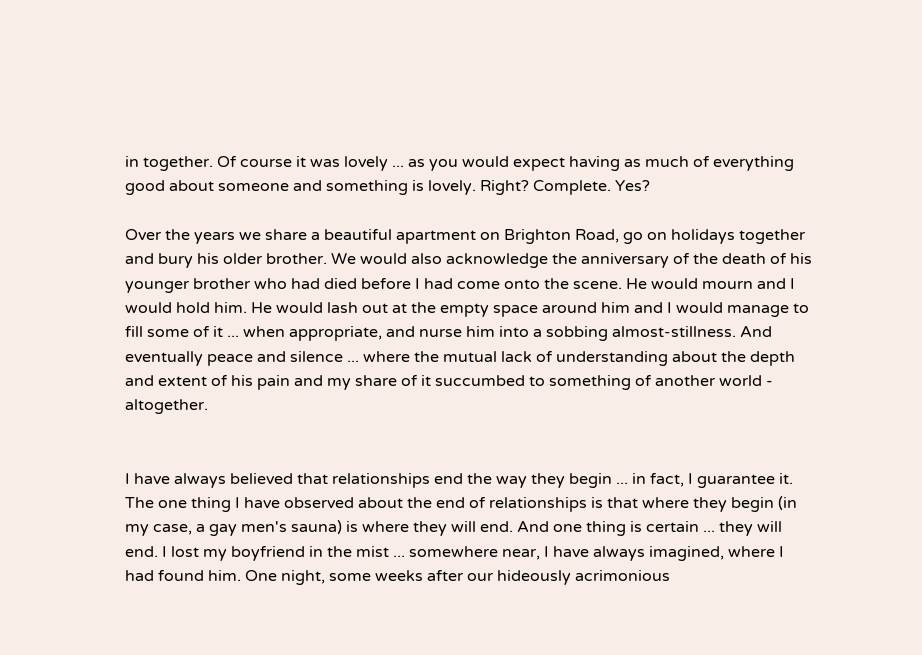in together. Of course it was lovely ... as you would expect having as much of everything good about someone and something is lovely. Right? Complete. Yes?

Over the years we share a beautiful apartment on Brighton Road, go on holidays together and bury his older brother. We would also acknowledge the anniversary of the death of his younger brother who had died before I had come onto the scene. He would mourn and I would hold him. He would lash out at the empty space around him and I would manage to fill some of it ... when appropriate, and nurse him into a sobbing almost-stillness. And eventually peace and silence ... where the mutual lack of understanding about the depth and extent of his pain and my share of it succumbed to something of another world - altogether.


I have always believed that relationships end the way they begin ... in fact, I guarantee it. The one thing I have observed about the end of relationships is that where they begin (in my case, a gay men's sauna) is where they will end. And one thing is certain ... they will end. I lost my boyfriend in the mist ... somewhere near, I have always imagined, where I had found him. One night, some weeks after our hideously acrimonious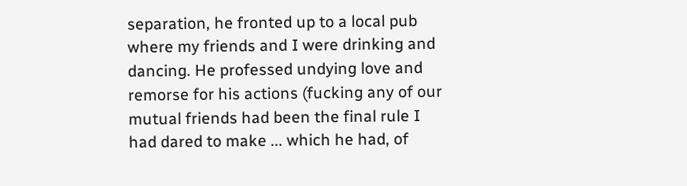separation, he fronted up to a local pub where my friends and I were drinking and dancing. He professed undying love and remorse for his actions (fucking any of our mutual friends had been the final rule I had dared to make ... which he had, of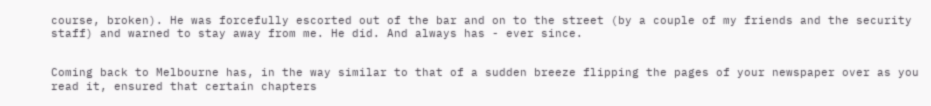course, broken). He was forcefully escorted out of the bar and on to the street (by a couple of my friends and the security staff) and warned to stay away from me. He did. And always has - ever since.


Coming back to Melbourne has, in the way similar to that of a sudden breeze flipping the pages of your newspaper over as you read it, ensured that certain chapters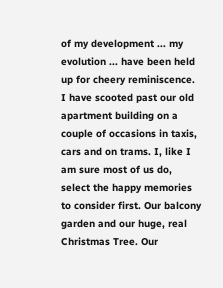of my development ... my evolution ... have been held up for cheery reminiscence. I have scooted past our old apartment building on a couple of occasions in taxis, cars and on trams. I, like I am sure most of us do, select the happy memories to consider first. Our balcony garden and our huge, real Christmas Tree. Our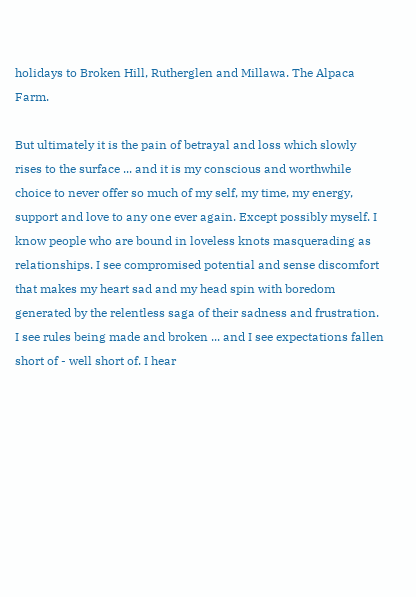holidays to Broken Hill, Rutherglen and Millawa. The Alpaca Farm.

But ultimately it is the pain of betrayal and loss which slowly rises to the surface ... and it is my conscious and worthwhile choice to never offer so much of my self, my time, my energy, support and love to any one ever again. Except possibly myself. I know people who are bound in loveless knots masquerading as relationships. I see compromised potential and sense discomfort that makes my heart sad and my head spin with boredom generated by the relentless saga of their sadness and frustration. I see rules being made and broken ... and I see expectations fallen short of - well short of. I hear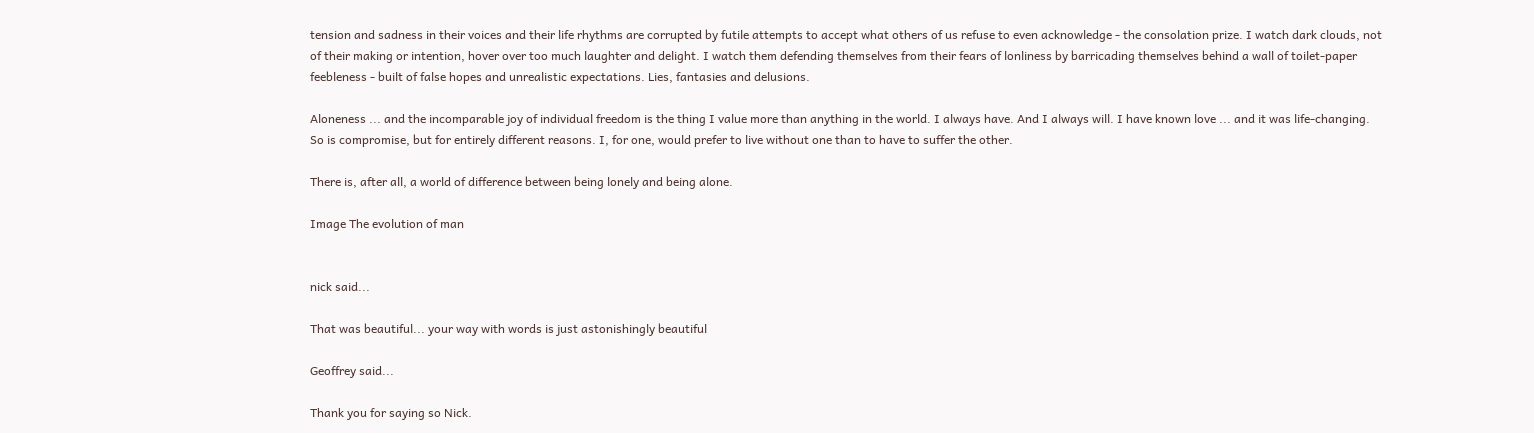tension and sadness in their voices and their life rhythms are corrupted by futile attempts to accept what others of us refuse to even acknowledge - the consolation prize. I watch dark clouds, not of their making or intention, hover over too much laughter and delight. I watch them defending themselves from their fears of lonliness by barricading themselves behind a wall of toilet-paper feebleness - built of false hopes and unrealistic expectations. Lies, fantasies and delusions.

Aloneness ... and the incomparable joy of individual freedom is the thing I value more than anything in the world. I always have. And I always will. I have known love ... and it was life-changing. So is compromise, but for entirely different reasons. I, for one, would prefer to live without one than to have to suffer the other.

There is, after all, a world of difference between being lonely and being alone.

Image The evolution of man


nick said...

That was beautiful... your way with words is just astonishingly beautiful

Geoffrey said...

Thank you for saying so Nick.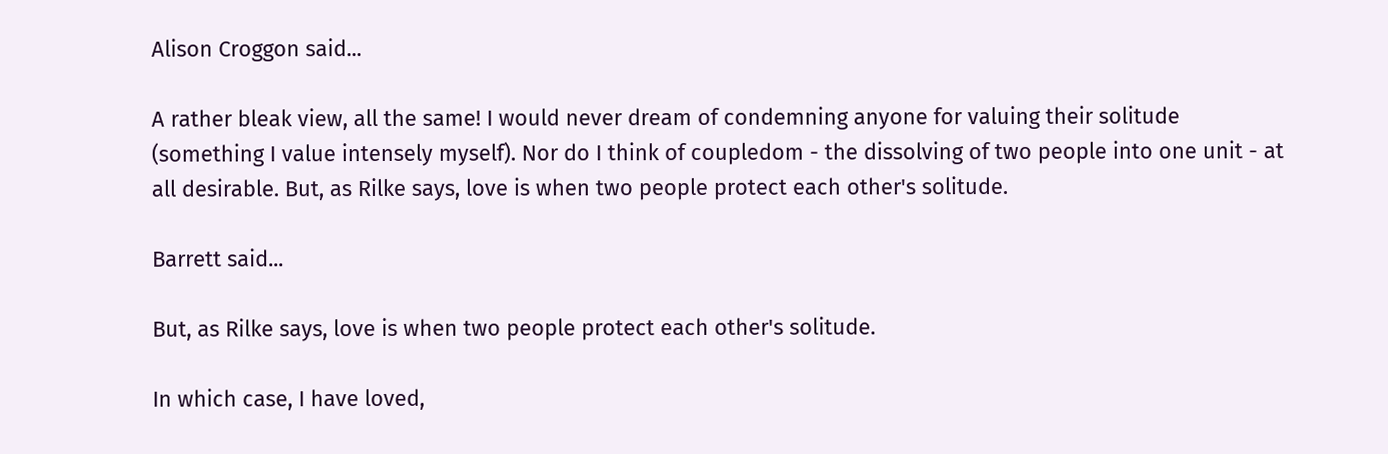Alison Croggon said...

A rather bleak view, all the same! I would never dream of condemning anyone for valuing their solitude (something I value intensely myself). Nor do I think of coupledom - the dissolving of two people into one unit - at all desirable. But, as Rilke says, love is when two people protect each other's solitude.

Barrett said...

But, as Rilke says, love is when two people protect each other's solitude.

In which case, I have loved,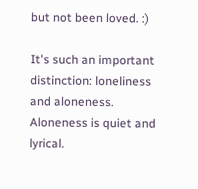but not been loved. :)

It's such an important distinction: loneliness and aloneness. Aloneness is quiet and lyrical.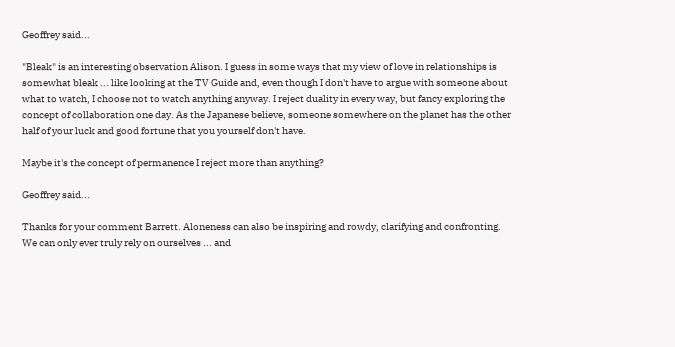Geoffrey said...

"Bleak" is an interesting observation Alison. I guess in some ways that my view of love in relationships is somewhat bleak ... like looking at the TV Guide and, even though I don't have to argue with someone about what to watch, I choose not to watch anything anyway. I reject duality in every way, but fancy exploring the concept of collaboration one day. As the Japanese believe, someone somewhere on the planet has the other half of your luck and good fortune that you yourself don't have.

Maybe it's the concept of permanence I reject more than anything?

Geoffrey said...

Thanks for your comment Barrett. Aloneness can also be inspiring and rowdy, clarifying and confronting. We can only ever truly rely on ourselves ... and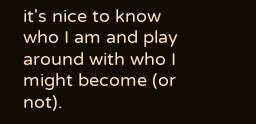it's nice to know who I am and play around with who I might become (or not).